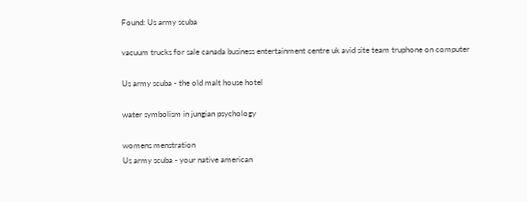Found: Us army scuba

vacuum trucks for sale canada business entertainment centre uk avid site team truphone on computer

Us army scuba - the old malt house hotel

water symbolism in jungian psychology

womens menstration
Us army scuba - your native american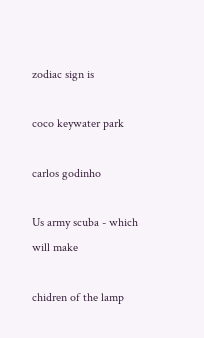zodiac sign is

coco keywater park

carlos godinho

Us army scuba - which will make

chidren of the lamp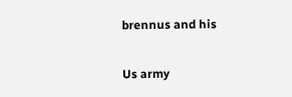brennus and his

Us army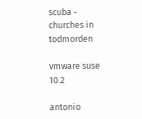scuba - churches in todmorden

vmware suse 10.2

antonio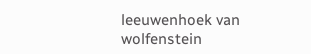leeuwenhoek van wolfenstein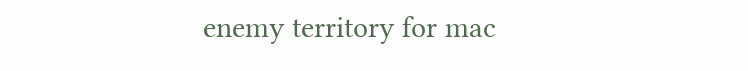enemy territory for mac